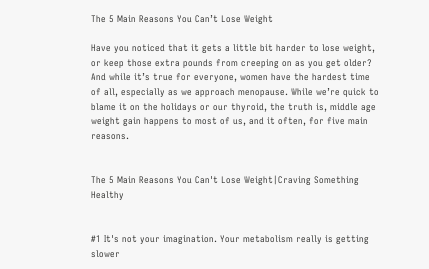The 5 Main Reasons You Can’t Lose Weight

Have you noticed that it gets a little bit harder to lose weight, or keep those extra pounds from creeping on as you get older? And while it’s true for everyone, women have the hardest time of all, especially as we approach menopause. While we’re quick to blame it on the holidays or our thyroid, the truth is, middle age weight gain happens to most of us, and it often, for five main reasons.


The 5 Main Reasons You Can't Lose Weight|Craving Something Healthy


#1 It's not your imagination. Your metabolism really is getting slower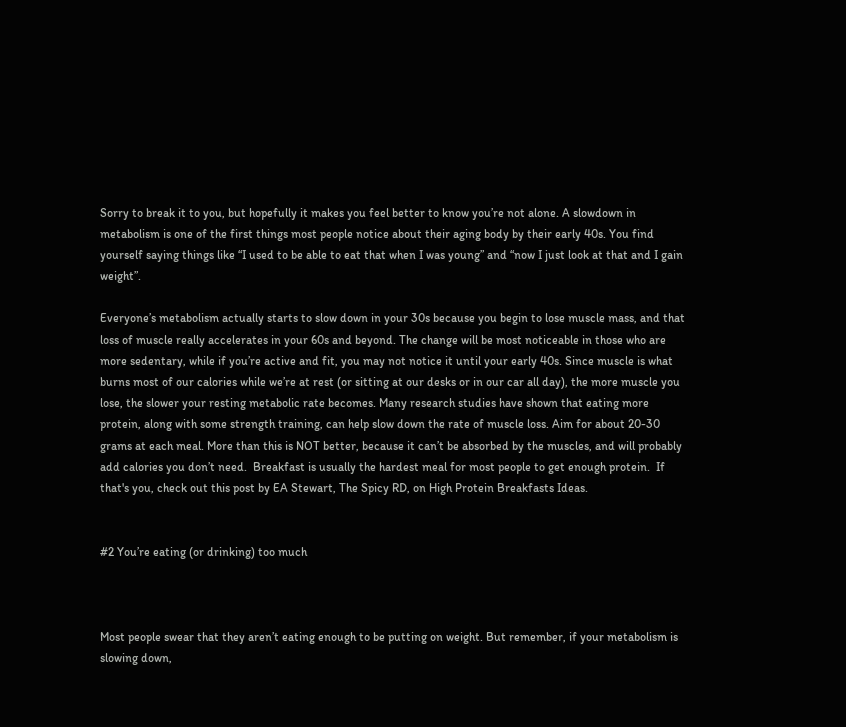Sorry to break it to you, but hopefully it makes you feel better to know you’re not alone. A slowdown in metabolism is one of the first things most people notice about their aging body by their early 40s. You find yourself saying things like “I used to be able to eat that when I was young” and “now I just look at that and I gain weight”.

Everyone’s metabolism actually starts to slow down in your 30s because you begin to lose muscle mass, and that loss of muscle really accelerates in your 60s and beyond. The change will be most noticeable in those who are more sedentary, while if you’re active and fit, you may not notice it until your early 40s. Since muscle is what burns most of our calories while we’re at rest (or sitting at our desks or in our car all day), the more muscle you lose, the slower your resting metabolic rate becomes. Many research studies have shown that eating more protein, along with some strength training, can help slow down the rate of muscle loss. Aim for about 20-30 grams at each meal. More than this is NOT better, because it can’t be absorbed by the muscles, and will probably add calories you don’t need.  Breakfast is usually the hardest meal for most people to get enough protein.  If that's you, check out this post by EA Stewart, The Spicy RD, on High Protein Breakfasts Ideas.


#2 You’re eating (or drinking) too much



Most people swear that they aren’t eating enough to be putting on weight. But remember, if your metabolism is slowing down,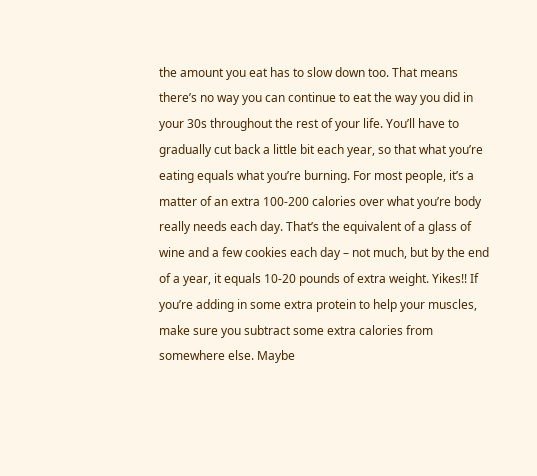the amount you eat has to slow down too. That means there’s no way you can continue to eat the way you did in your 30s throughout the rest of your life. You’ll have to gradually cut back a little bit each year, so that what you’re eating equals what you’re burning. For most people, it’s a matter of an extra 100-200 calories over what you’re body really needs each day. That’s the equivalent of a glass of wine and a few cookies each day – not much, but by the end of a year, it equals 10-20 pounds of extra weight. Yikes!! If you’re adding in some extra protein to help your muscles, make sure you subtract some extra calories from somewhere else. Maybe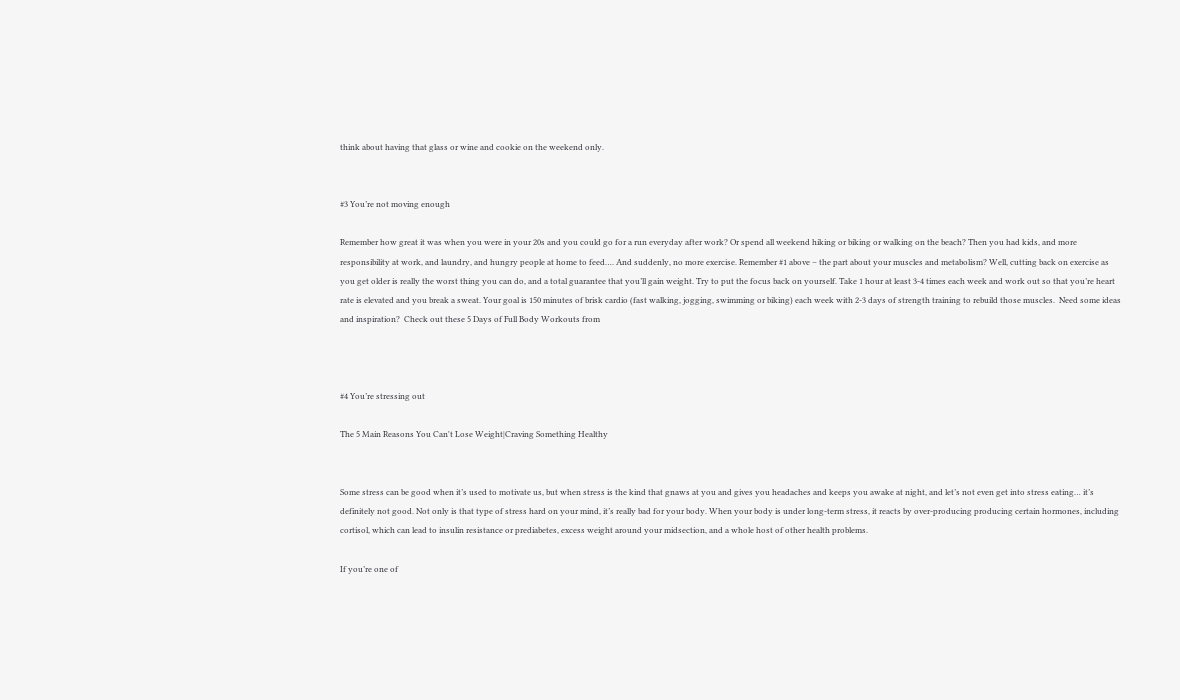think about having that glass or wine and cookie on the weekend only.


#3 You’re not moving enough

Remember how great it was when you were in your 20s and you could go for a run everyday after work? Or spend all weekend hiking or biking or walking on the beach? Then you had kids, and more responsibility at work, and laundry, and hungry people at home to feed…. And suddenly, no more exercise. Remember #1 above – the part about your muscles and metabolism? Well, cutting back on exercise as you get older is really the worst thing you can do, and a total guarantee that you’ll gain weight. Try to put the focus back on yourself. Take 1 hour at least 3-4 times each week and work out so that you’re heart rate is elevated and you break a sweat. Your goal is 150 minutes of brisk cardio (fast walking, jogging, swimming or biking) each week with 2-3 days of strength training to rebuild those muscles.  Need some ideas and inspiration?  Check out these 5 Days of Full Body Workouts from



#4 You’re stressing out

The 5 Main Reasons You Can't Lose Weight|Craving Something Healthy


Some stress can be good when it’s used to motivate us, but when stress is the kind that gnaws at you and gives you headaches and keeps you awake at night, and let’s not even get into stress eating… it’s definitely not good. Not only is that type of stress hard on your mind, it’s really bad for your body. When your body is under long-term stress, it reacts by over-producing producing certain hormones, including cortisol, which can lead to insulin resistance or prediabetes, excess weight around your midsection, and a whole host of other health problems.

If you’re one of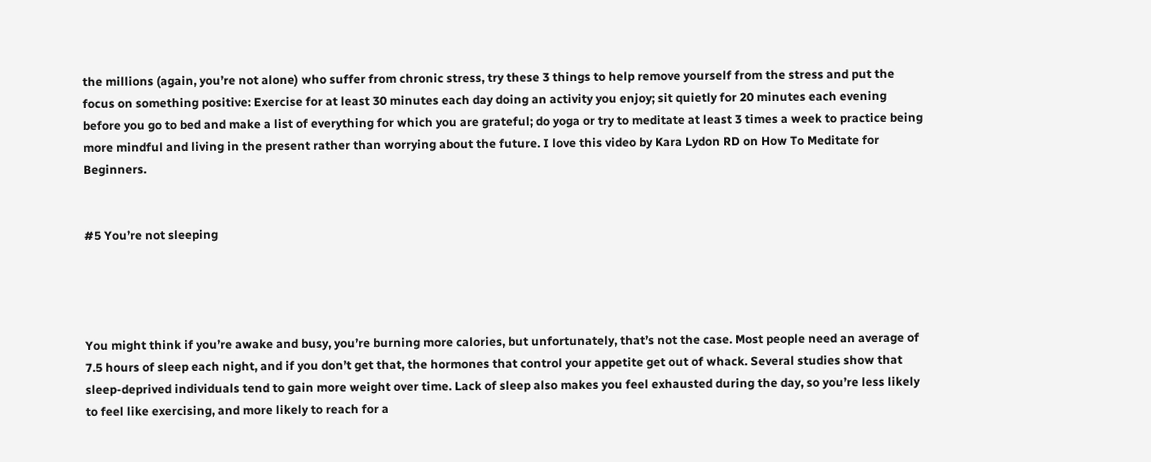the millions (again, you’re not alone) who suffer from chronic stress, try these 3 things to help remove yourself from the stress and put the focus on something positive: Exercise for at least 30 minutes each day doing an activity you enjoy; sit quietly for 20 minutes each evening before you go to bed and make a list of everything for which you are grateful; do yoga or try to meditate at least 3 times a week to practice being more mindful and living in the present rather than worrying about the future. I love this video by Kara Lydon RD on How To Meditate for Beginners.


#5 You’re not sleeping




You might think if you’re awake and busy, you’re burning more calories, but unfortunately, that’s not the case. Most people need an average of 7.5 hours of sleep each night, and if you don’t get that, the hormones that control your appetite get out of whack. Several studies show that sleep-deprived individuals tend to gain more weight over time. Lack of sleep also makes you feel exhausted during the day, so you’re less likely to feel like exercising, and more likely to reach for a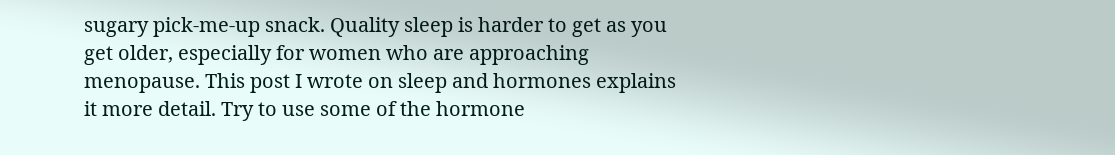sugary pick-me-up snack. Quality sleep is harder to get as you get older, especially for women who are approaching menopause. This post I wrote on sleep and hormones explains it more detail. Try to use some of the hormone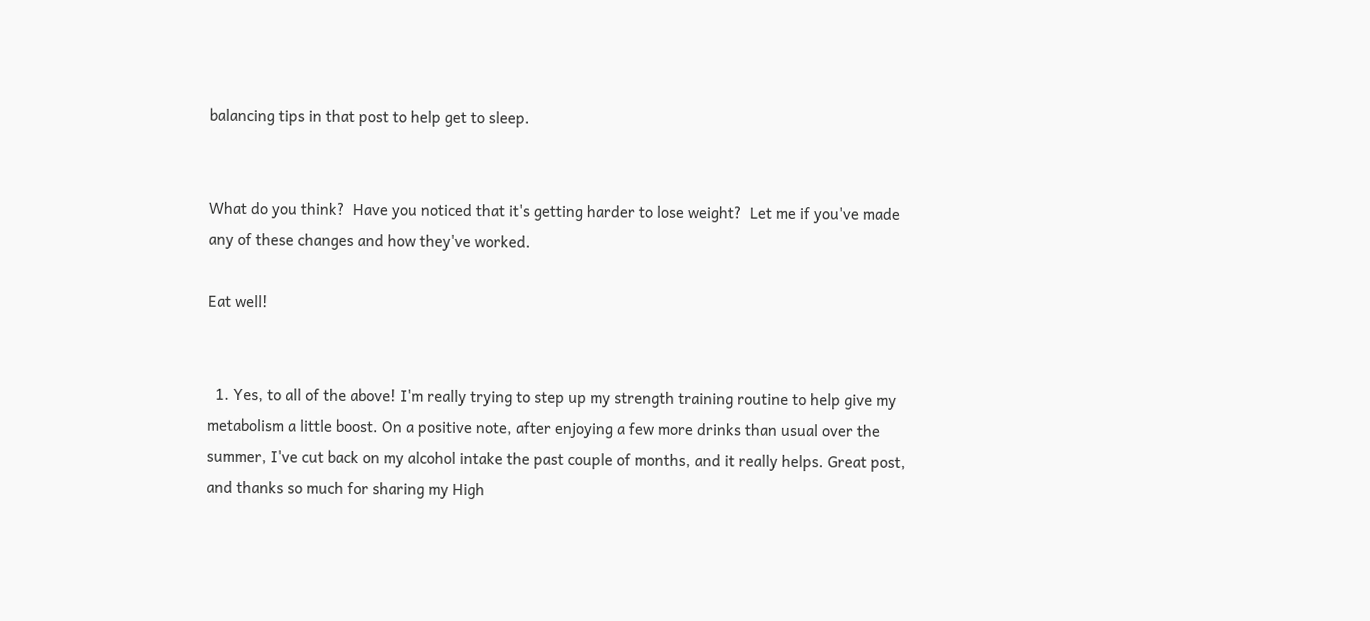balancing tips in that post to help get to sleep.


What do you think?  Have you noticed that it's getting harder to lose weight?  Let me if you've made any of these changes and how they've worked.

Eat well!


  1. Yes, to all of the above! I'm really trying to step up my strength training routine to help give my metabolism a little boost. On a positive note, after enjoying a few more drinks than usual over the summer, I've cut back on my alcohol intake the past couple of months, and it really helps. Great post, and thanks so much for sharing my High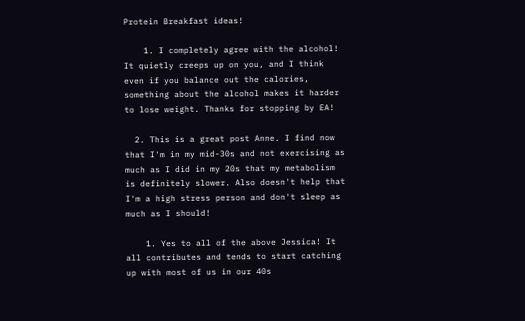Protein Breakfast ideas!

    1. I completely agree with the alcohol! It quietly creeps up on you, and I think even if you balance out the calories, something about the alcohol makes it harder to lose weight. Thanks for stopping by EA!

  2. This is a great post Anne. I find now that I'm in my mid-30s and not exercising as much as I did in my 20s that my metabolism is definitely slower. Also doesn't help that I'm a high stress person and don't sleep as much as I should!

    1. Yes to all of the above Jessica! It all contributes and tends to start catching up with most of us in our 40s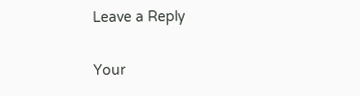Leave a Reply

Your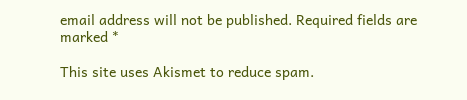email address will not be published. Required fields are marked *

This site uses Akismet to reduce spam.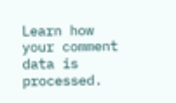Learn how your comment data is processed.